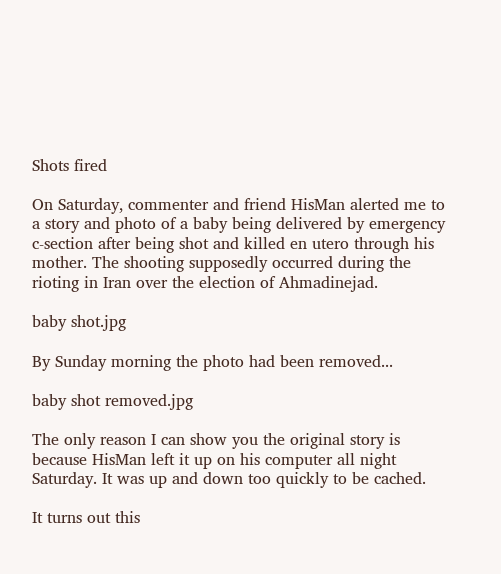Shots fired

On Saturday, commenter and friend HisMan alerted me to a story and photo of a baby being delivered by emergency c-section after being shot and killed en utero through his mother. The shooting supposedly occurred during the rioting in Iran over the election of Ahmadinejad.

baby shot.jpg

By Sunday morning the photo had been removed...

baby shot removed.jpg

The only reason I can show you the original story is because HisMan left it up on his computer all night Saturday. It was up and down too quickly to be cached.

It turns out this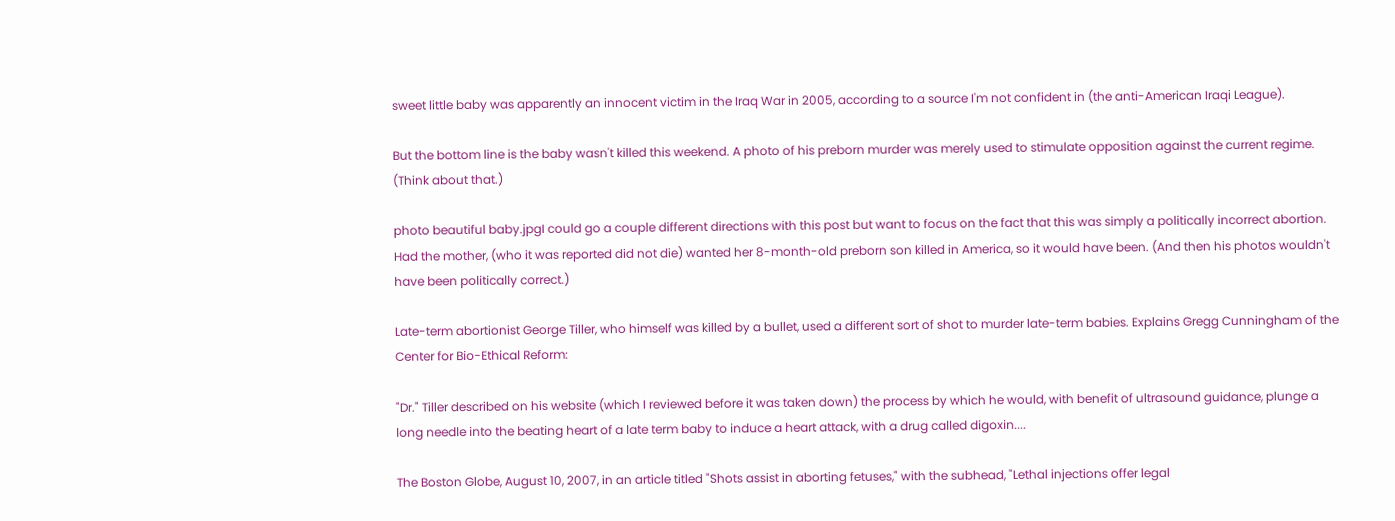sweet little baby was apparently an innocent victim in the Iraq War in 2005, according to a source I'm not confident in (the anti-American Iraqi League).

But the bottom line is the baby wasn't killed this weekend. A photo of his preborn murder was merely used to stimulate opposition against the current regime. (Think about that.)

photo beautiful baby.jpgI could go a couple different directions with this post but want to focus on the fact that this was simply a politically incorrect abortion. Had the mother, (who it was reported did not die) wanted her 8-month-old preborn son killed in America, so it would have been. (And then his photos wouldn't have been politically correct.)

Late-term abortionist George Tiller, who himself was killed by a bullet, used a different sort of shot to murder late-term babies. Explains Gregg Cunningham of the Center for Bio-Ethical Reform:

"Dr." Tiller described on his website (which I reviewed before it was taken down) the process by which he would, with benefit of ultrasound guidance, plunge a long needle into the beating heart of a late term baby to induce a heart attack, with a drug called digoxin....

The Boston Globe, August 10, 2007, in an article titled "Shots assist in aborting fetuses," with the subhead, "Lethal injections offer legal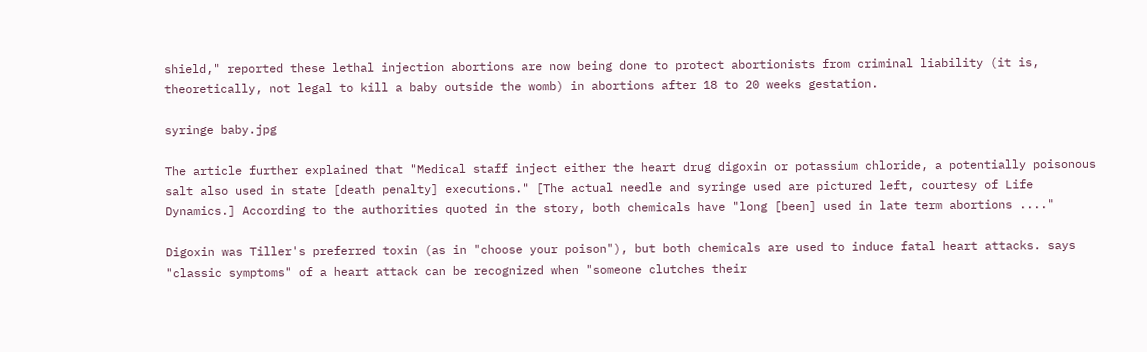shield," reported these lethal injection abortions are now being done to protect abortionists from criminal liability (it is, theoretically, not legal to kill a baby outside the womb) in abortions after 18 to 20 weeks gestation.

syringe baby.jpg

The article further explained that "Medical staff inject either the heart drug digoxin or potassium chloride, a potentially poisonous salt also used in state [death penalty] executions." [The actual needle and syringe used are pictured left, courtesy of Life Dynamics.] According to the authorities quoted in the story, both chemicals have "long [been] used in late term abortions ...."

Digoxin was Tiller's preferred toxin (as in "choose your poison"), but both chemicals are used to induce fatal heart attacks. says "classic symptoms" of a heart attack can be recognized when "someone clutches their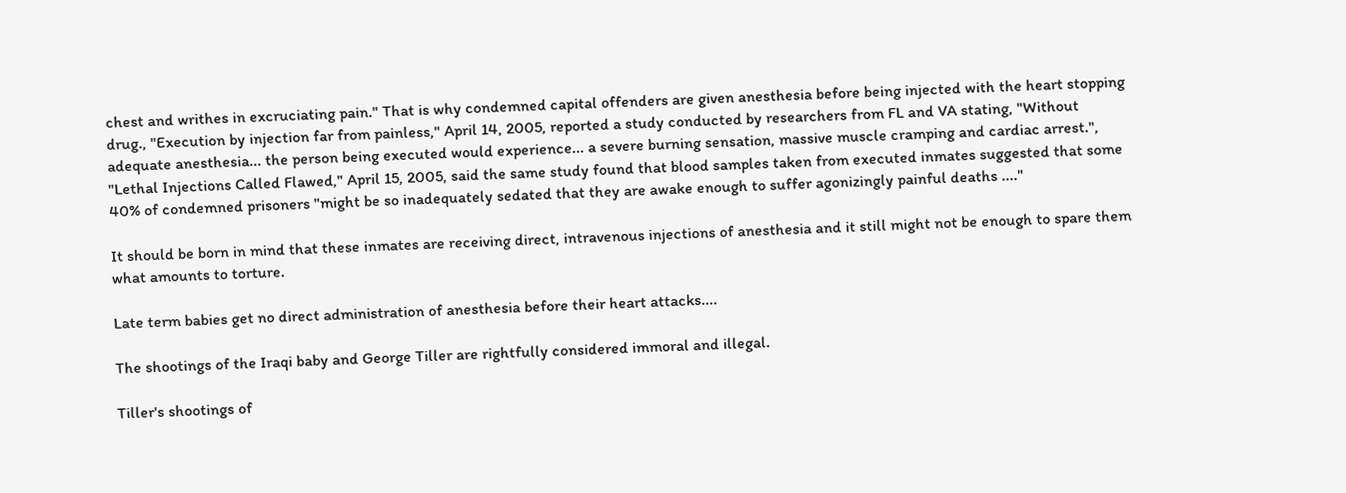chest and writhes in excruciating pain." That is why condemned capital offenders are given anesthesia before being injected with the heart stopping drug., "Execution by injection far from painless," April 14, 2005, reported a study conducted by researchers from FL and VA stating, "Without adequate anesthesia... the person being executed would experience... a severe burning sensation, massive muscle cramping and cardiac arrest.", "Lethal Injections Called Flawed," April 15, 2005, said the same study found that blood samples taken from executed inmates suggested that some 40% of condemned prisoners "might be so inadequately sedated that they are awake enough to suffer agonizingly painful deaths ...."

It should be born in mind that these inmates are receiving direct, intravenous injections of anesthesia and it still might not be enough to spare them what amounts to torture.

Late term babies get no direct administration of anesthesia before their heart attacks....

The shootings of the Iraqi baby and George Tiller are rightfully considered immoral and illegal.

Tiller's shootings of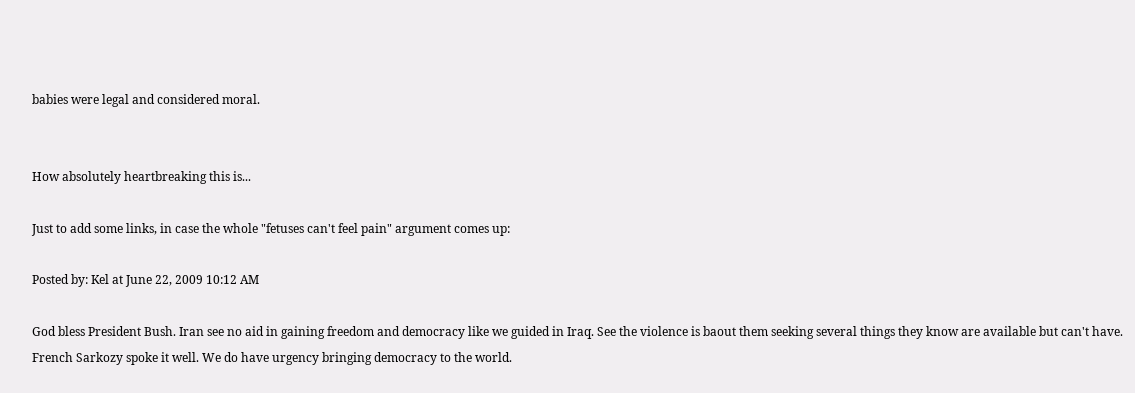babies were legal and considered moral.


How absolutely heartbreaking this is...

Just to add some links, in case the whole "fetuses can't feel pain" argument comes up:

Posted by: Kel at June 22, 2009 10:12 AM

God bless President Bush. Iran see no aid in gaining freedom and democracy like we guided in Iraq. See the violence is baout them seeking several things they know are available but can't have. French Sarkozy spoke it well. We do have urgency bringing democracy to the world.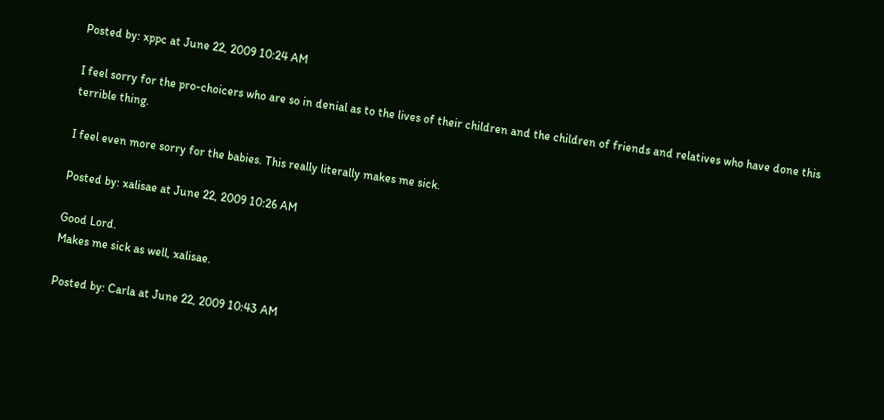Posted by: xppc at June 22, 2009 10:24 AM

I feel sorry for the pro-choicers who are so in denial as to the lives of their children and the children of friends and relatives who have done this terrible thing.

I feel even more sorry for the babies. This really literally makes me sick.

Posted by: xalisae at June 22, 2009 10:26 AM

Good Lord.
Makes me sick as well, xalisae.

Posted by: Carla at June 22, 2009 10:43 AM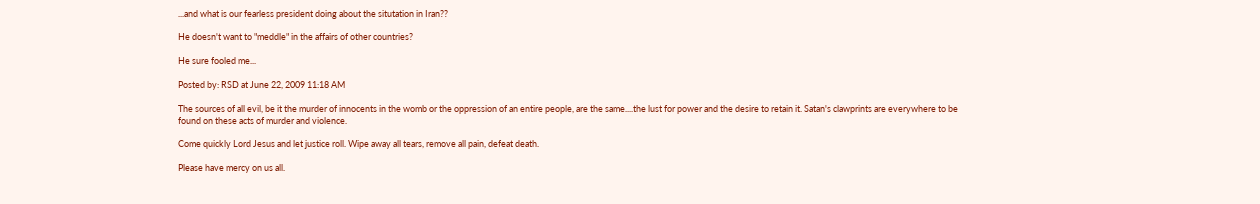...and what is our fearless president doing about the situtation in Iran??

He doesn't want to "meddle" in the affairs of other countries?

He sure fooled me...

Posted by: RSD at June 22, 2009 11:18 AM

The sources of all evil, be it the murder of innocents in the womb or the oppression of an entire people, are the same....the lust for power and the desire to retain it. Satan's clawprints are everywhere to be found on these acts of murder and violence.

Come quickly Lord Jesus and let justice roll. Wipe away all tears, remove all pain, defeat death.

Please have mercy on us all.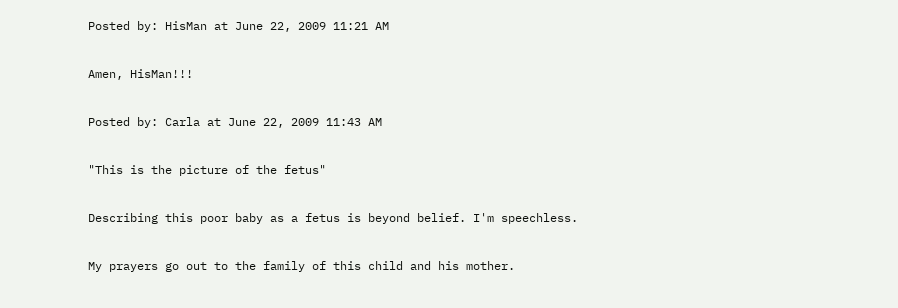Posted by: HisMan at June 22, 2009 11:21 AM

Amen, HisMan!!!

Posted by: Carla at June 22, 2009 11:43 AM

"This is the picture of the fetus"

Describing this poor baby as a fetus is beyond belief. I'm speechless.

My prayers go out to the family of this child and his mother.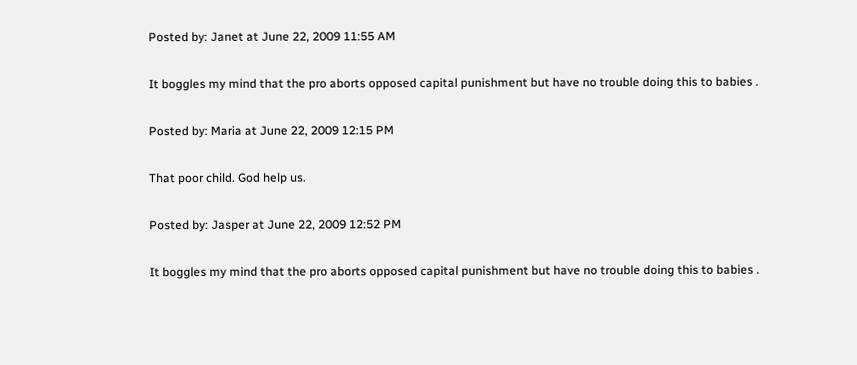Posted by: Janet at June 22, 2009 11:55 AM

It boggles my mind that the pro aborts opposed capital punishment but have no trouble doing this to babies .

Posted by: Maria at June 22, 2009 12:15 PM

That poor child. God help us.

Posted by: Jasper at June 22, 2009 12:52 PM

It boggles my mind that the pro aborts opposed capital punishment but have no trouble doing this to babies .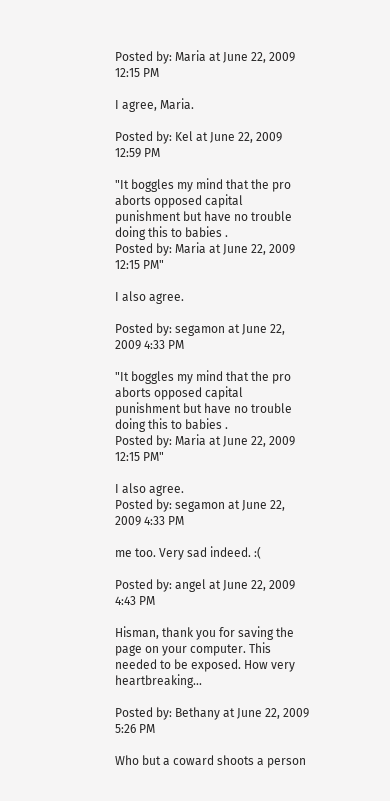Posted by: Maria at June 22, 2009 12:15 PM

I agree, Maria.

Posted by: Kel at June 22, 2009 12:59 PM

"It boggles my mind that the pro aborts opposed capital punishment but have no trouble doing this to babies .
Posted by: Maria at June 22, 2009 12:15 PM"

I also agree.

Posted by: segamon at June 22, 2009 4:33 PM

"It boggles my mind that the pro aborts opposed capital punishment but have no trouble doing this to babies .
Posted by: Maria at June 22, 2009 12:15 PM"

I also agree.
Posted by: segamon at June 22, 2009 4:33 PM

me too. Very sad indeed. :(

Posted by: angel at June 22, 2009 4:43 PM

Hisman, thank you for saving the page on your computer. This needed to be exposed. How very heartbreaking...

Posted by: Bethany at June 22, 2009 5:26 PM

Who but a coward shoots a person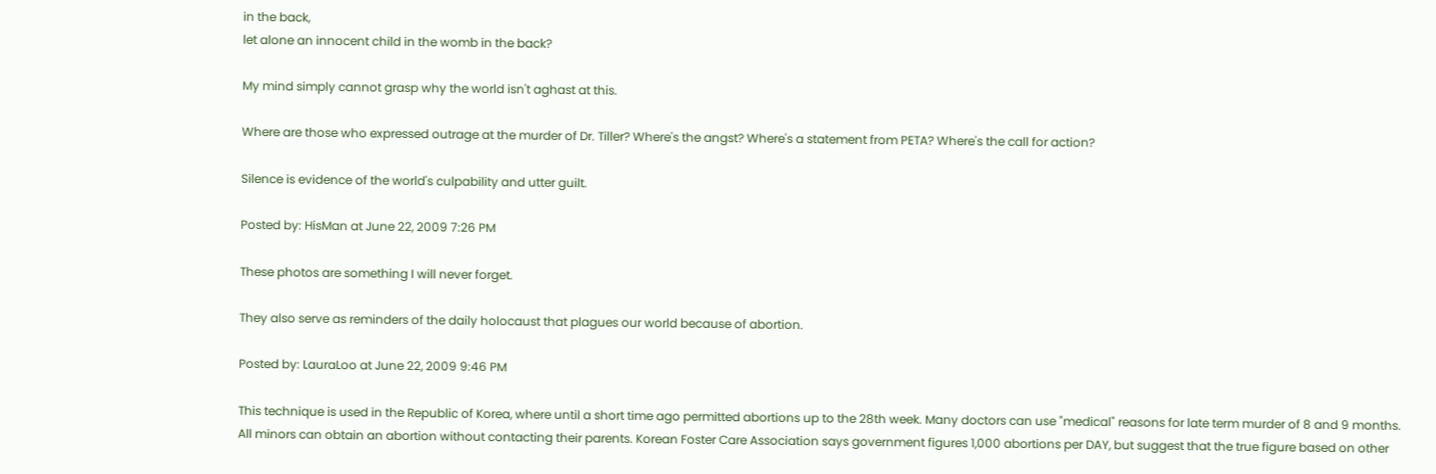in the back,
let alone an innocent child in the womb in the back?

My mind simply cannot grasp why the world isn't aghast at this.

Where are those who expressed outrage at the murder of Dr. Tiller? Where's the angst? Where's a statement from PETA? Where's the call for action?

Silence is evidence of the world's culpability and utter guilt.

Posted by: HisMan at June 22, 2009 7:26 PM

These photos are something I will never forget.

They also serve as reminders of the daily holocaust that plagues our world because of abortion.

Posted by: LauraLoo at June 22, 2009 9:46 PM

This technique is used in the Republic of Korea, where until a short time ago permitted abortions up to the 28th week. Many doctors can use "medical" reasons for late term murder of 8 and 9 months. All minors can obtain an abortion without contacting their parents. Korean Foster Care Association says government figures 1,000 abortions per DAY, but suggest that the true figure based on other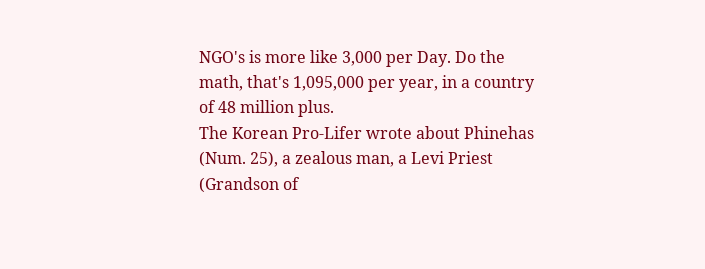NGO's is more like 3,000 per Day. Do the math, that's 1,095,000 per year, in a country of 48 million plus.
The Korean Pro-Lifer wrote about Phinehas (Num. 25), a zealous man, a Levi Priest (Grandson of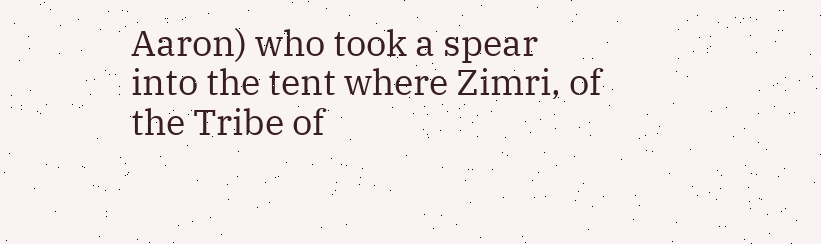Aaron) who took a spear into the tent where Zimri, of the Tribe of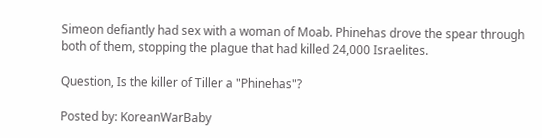Simeon defiantly had sex with a woman of Moab. Phinehas drove the spear through both of them, stopping the plague that had killed 24,000 Israelites.

Question, Is the killer of Tiller a "Phinehas"?

Posted by: KoreanWarBaby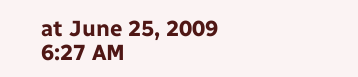at June 25, 2009 6:27 AM